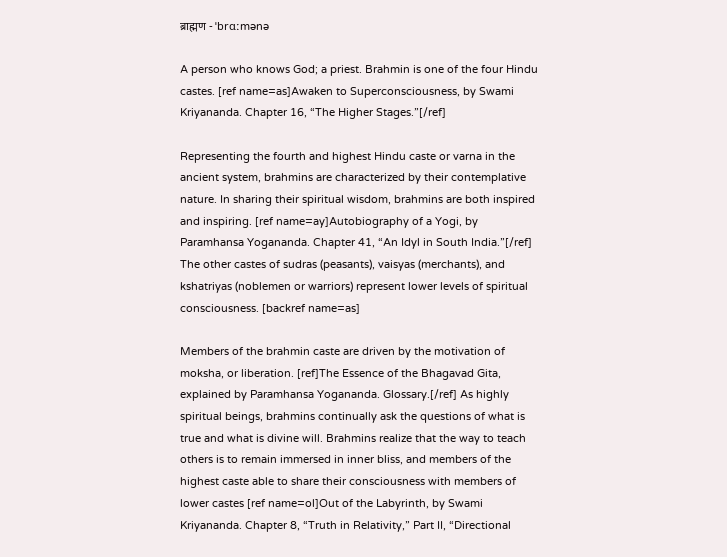ब्राह्मण - ˈbrɑːmənə

A person who knows God; a priest. Brahmin is one of the four Hindu castes. [ref name=as]Awaken to Superconsciousness, by Swami Kriyananda. Chapter 16, “The Higher Stages.”[/ref]

Representing the fourth and highest Hindu caste or varna in the ancient system, brahmins are characterized by their contemplative nature. In sharing their spiritual wisdom, brahmins are both inspired and inspiring. [ref name=ay]Autobiography of a Yogi, by Paramhansa Yogananda. Chapter 41, “An Idyl in South India.”[/ref] The other castes of sudras (peasants), vaisyas (merchants), and kshatriyas (noblemen or warriors) represent lower levels of spiritual consciousness. [backref name=as]

Members of the brahmin caste are driven by the motivation of moksha, or liberation. [ref]The Essence of the Bhagavad Gita, explained by Paramhansa Yogananda. Glossary.[/ref] As highly spiritual beings, brahmins continually ask the questions of what is true and what is divine will. Brahmins realize that the way to teach others is to remain immersed in inner bliss, and members of the highest caste able to share their consciousness with members of lower castes [ref name=ol]Out of the Labyrinth, by Swami Kriyananda. Chapter 8, “Truth in Relativity,” Part II, “Directional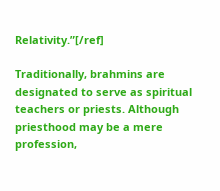Relativity.”[/ref]

Traditionally, brahmins are designated to serve as spiritual teachers or priests. Although priesthood may be a mere profession,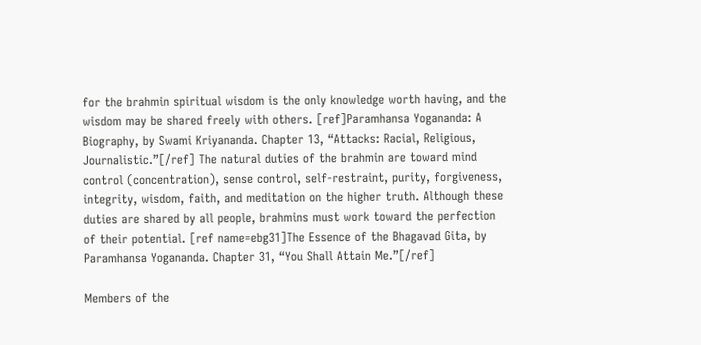for the brahmin spiritual wisdom is the only knowledge worth having, and the wisdom may be shared freely with others. [ref]Paramhansa Yogananda: A Biography, by Swami Kriyananda. Chapter 13, “Attacks: Racial, Religious, Journalistic.”[/ref] The natural duties of the brahmin are toward mind control (concentration), sense control, self-restraint, purity, forgiveness, integrity, wisdom, faith, and meditation on the higher truth. Although these duties are shared by all people, brahmins must work toward the perfection of their potential. [ref name=ebg31]The Essence of the Bhagavad Gita, by Paramhansa Yogananda. Chapter 31, “You Shall Attain Me.”[/ref]

Members of the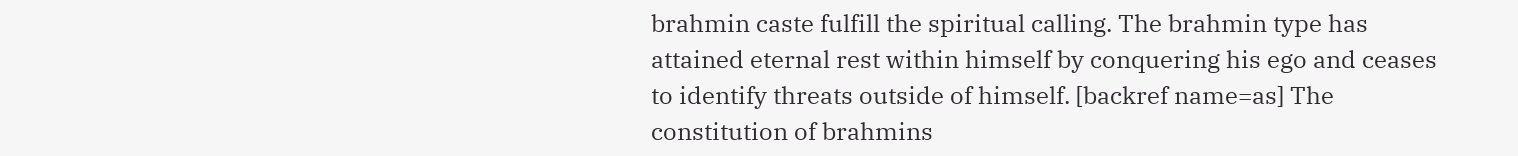brahmin caste fulfill the spiritual calling. The brahmin type has attained eternal rest within himself by conquering his ego and ceases to identify threats outside of himself. [backref name=as] The constitution of brahmins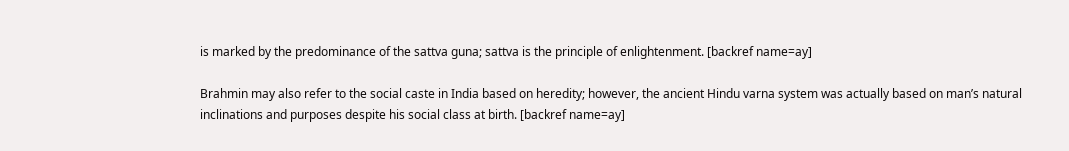is marked by the predominance of the sattva guna; sattva is the principle of enlightenment. [backref name=ay]

Brahmin may also refer to the social caste in India based on heredity; however, the ancient Hindu varna system was actually based on man’s natural inclinations and purposes despite his social class at birth. [backref name=ay]